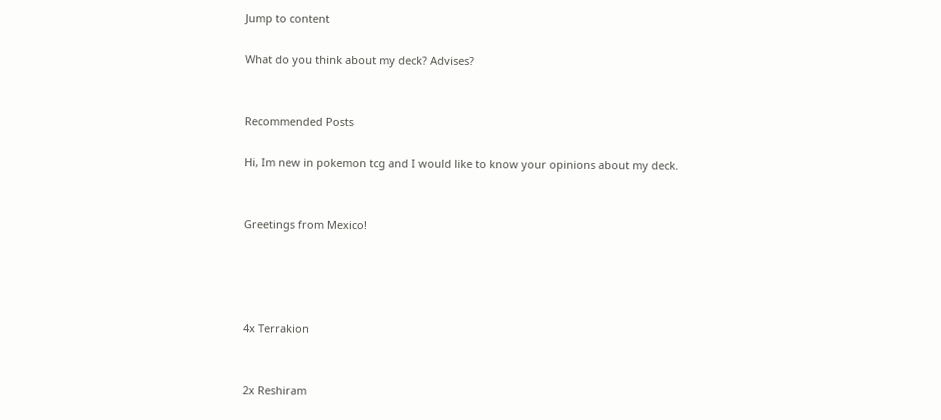Jump to content

What do you think about my deck? Advises?


Recommended Posts

Hi, Im new in pokemon tcg and I would like to know your opinions about my deck.


Greetings from Mexico!




4x Terrakion


2x Reshiram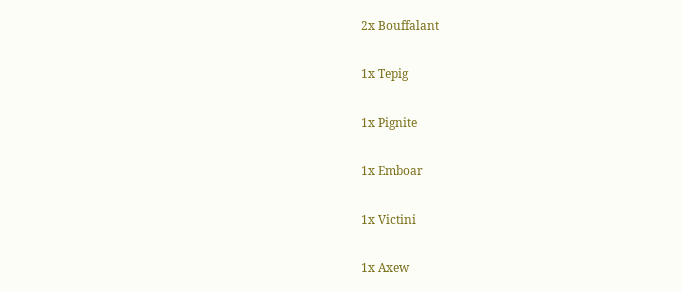2x Bouffalant


1x Tepig


1x Pignite


1x Emboar


1x Victini


1x Axew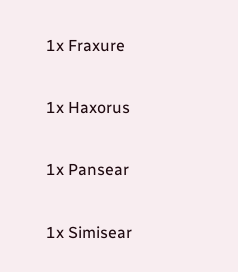1x Fraxure


1x Haxorus


1x Pansear


1x Simisear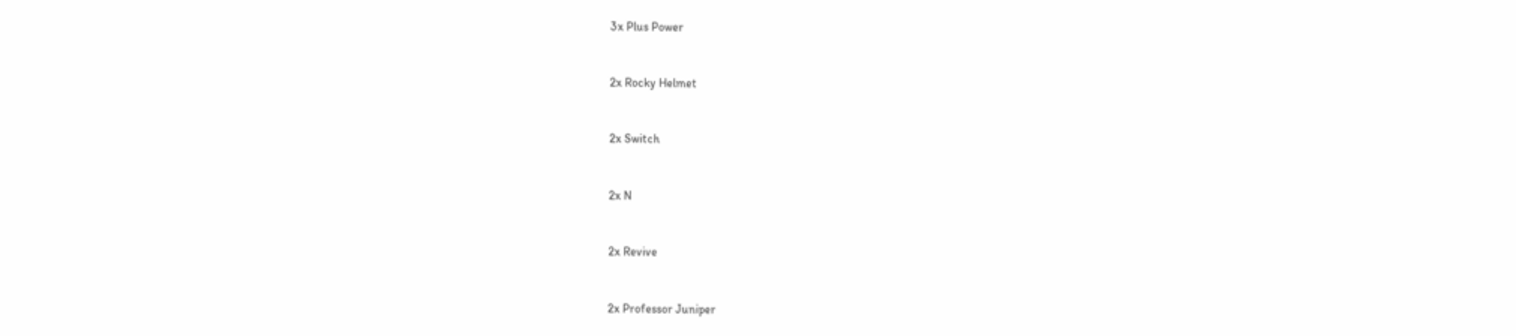3x Plus Power


2x Rocky Helmet


2x Switch


2x N


2x Revive


2x Professor Juniper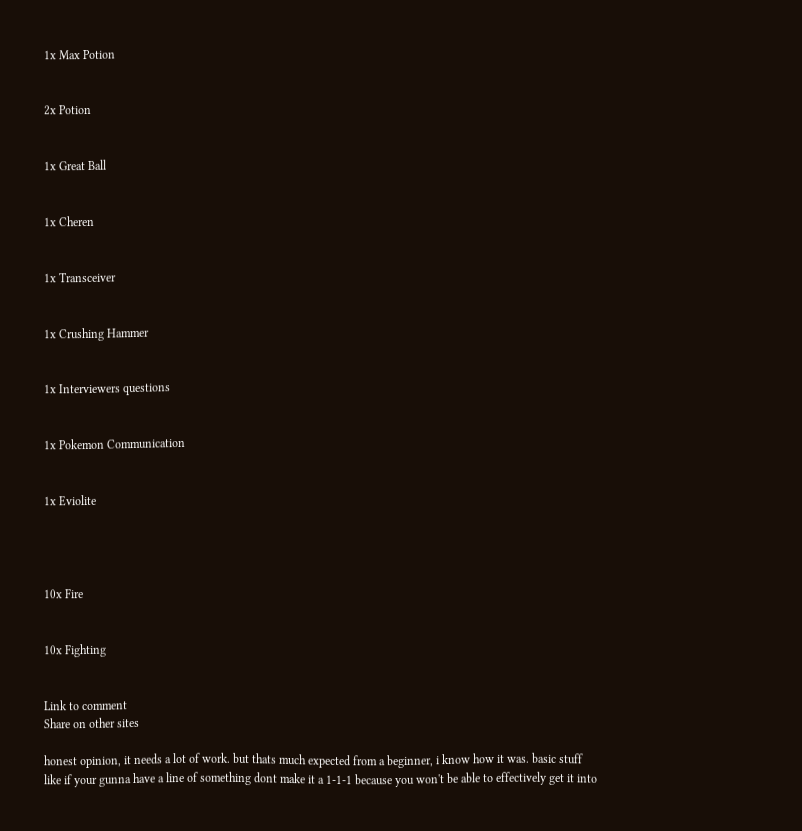1x Max Potion


2x Potion


1x Great Ball


1x Cheren


1x Transceiver


1x Crushing Hammer


1x Interviewers questions


1x Pokemon Communication


1x Eviolite




10x Fire


10x Fighting


Link to comment
Share on other sites

honest opinion, it needs a lot of work. but thats much expected from a beginner, i know how it was. basic stuff like if your gunna have a line of something dont make it a 1-1-1 because you won't be able to effectively get it into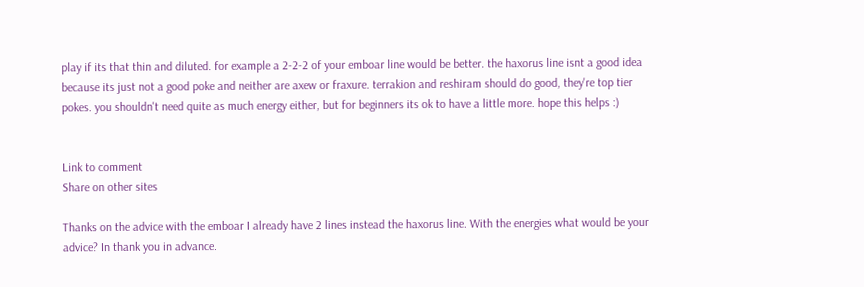play if its that thin and diluted. for example a 2-2-2 of your emboar line would be better. the haxorus line isnt a good idea because its just not a good poke and neither are axew or fraxure. terrakion and reshiram should do good, they're top tier pokes. you shouldn't need quite as much energy either, but for beginners its ok to have a little more. hope this helps :)


Link to comment
Share on other sites

Thanks on the advice with the emboar I already have 2 lines instead the haxorus line. With the energies what would be your advice? In thank you in advance.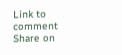Link to comment
Share on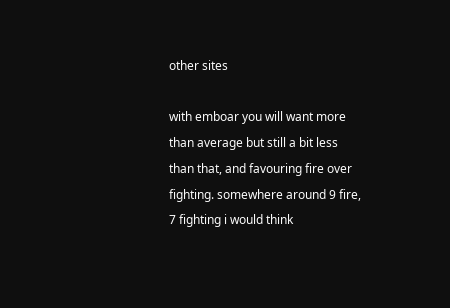other sites

with emboar you will want more than average but still a bit less than that, and favouring fire over fighting. somewhere around 9 fire, 7 fighting i would think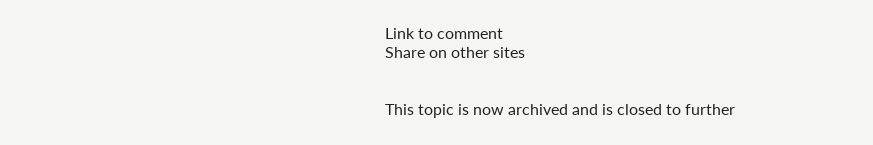Link to comment
Share on other sites


This topic is now archived and is closed to further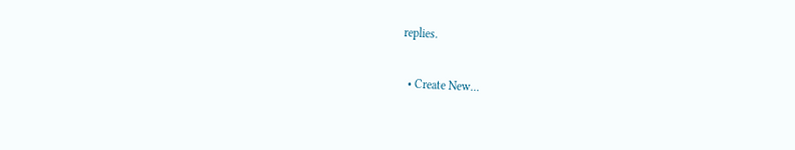replies.

  • Create New...